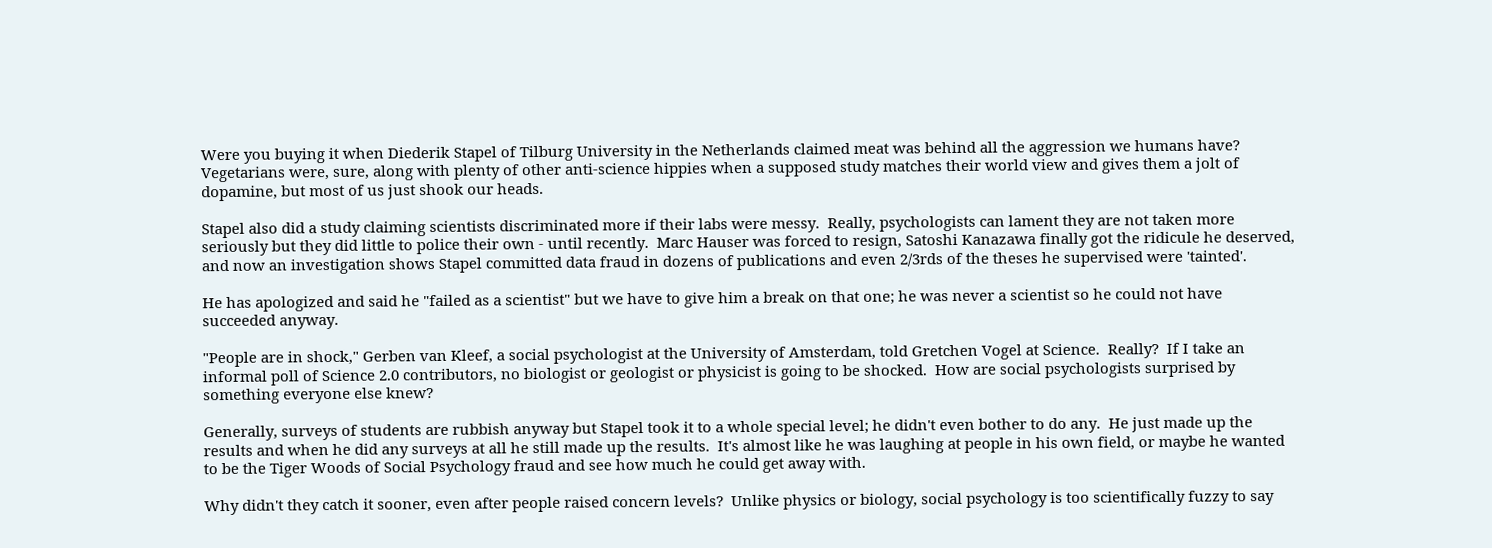Were you buying it when Diederik Stapel of Tilburg University in the Netherlands claimed meat was behind all the aggression we humans have?  Vegetarians were, sure, along with plenty of other anti-science hippies when a supposed study matches their world view and gives them a jolt of dopamine, but most of us just shook our heads.

Stapel also did a study claiming scientists discriminated more if their labs were messy.  Really, psychologists can lament they are not taken more seriously but they did little to police their own - until recently.  Marc Hauser was forced to resign, Satoshi Kanazawa finally got the ridicule he deserved, and now an investigation shows Stapel committed data fraud in dozens of publications and even 2/3rds of the theses he supervised were 'tainted'.

He has apologized and said he "failed as a scientist" but we have to give him a break on that one; he was never a scientist so he could not have succeeded anyway.

"People are in shock," Gerben van Kleef, a social psychologist at the University of Amsterdam, told Gretchen Vogel at Science.  Really?  If I take an informal poll of Science 2.0 contributors, no biologist or geologist or physicist is going to be shocked.  How are social psychologists surprised by something everyone else knew?

Generally, surveys of students are rubbish anyway but Stapel took it to a whole special level; he didn't even bother to do any.  He just made up the results and when he did any surveys at all he still made up the results.  It's almost like he was laughing at people in his own field, or maybe he wanted to be the Tiger Woods of Social Psychology fraud and see how much he could get away with.

Why didn't they catch it sooner, even after people raised concern levels?  Unlike physics or biology, social psychology is too scientifically fuzzy to say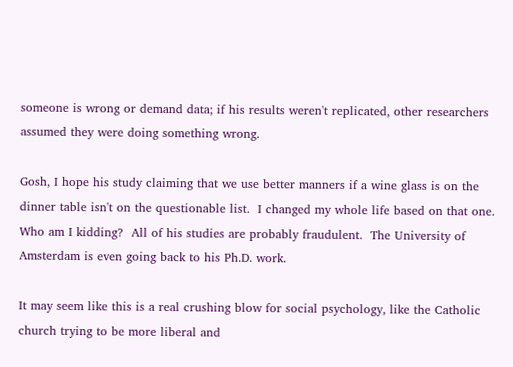someone is wrong or demand data; if his results weren't replicated, other researchers assumed they were doing something wrong.

Gosh, I hope his study claiming that we use better manners if a wine glass is on the dinner table isn't on the questionable list.  I changed my whole life based on that one.  Who am I kidding?  All of his studies are probably fraudulent.  The University of Amsterdam is even going back to his Ph.D. work.

It may seem like this is a real crushing blow for social psychology, like the Catholic church trying to be more liberal and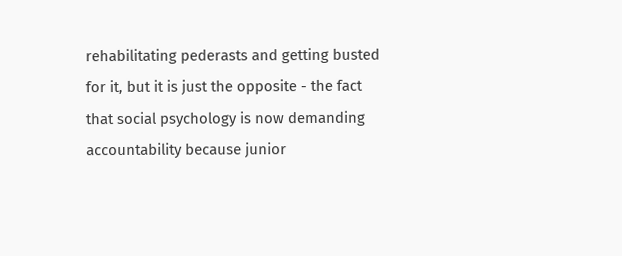rehabilitating pederasts and getting busted for it, but it is just the opposite - the fact that social psychology is now demanding accountability because junior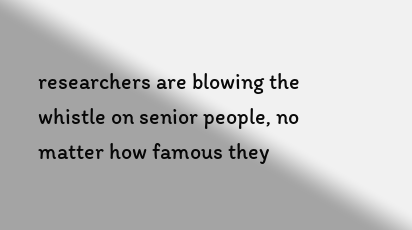researchers are blowing the whistle on senior people, no matter how famous they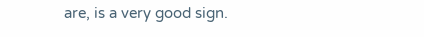are, is a very good sign.